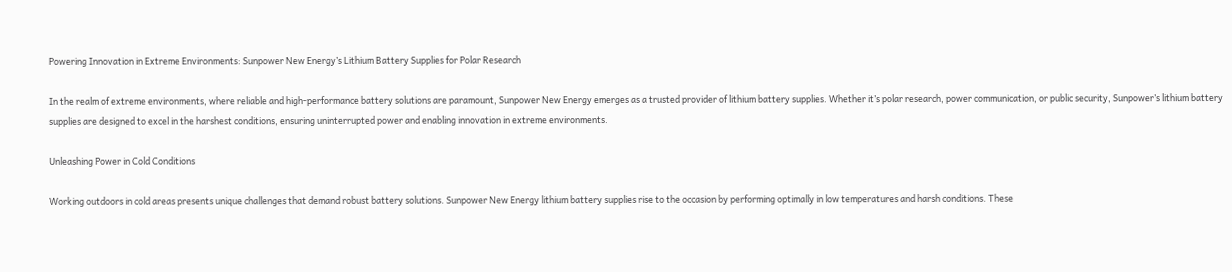Powering Innovation in Extreme Environments: Sunpower New Energy’s Lithium Battery Supplies for Polar Research

In the realm of extreme environments, where reliable and high-performance battery solutions are paramount, Sunpower New Energy emerges as a trusted provider of lithium battery supplies. Whether it’s polar research, power communication, or public security, Sunpower’s lithium battery supplies are designed to excel in the harshest conditions, ensuring uninterrupted power and enabling innovation in extreme environments.

Unleashing Power in Cold Conditions

Working outdoors in cold areas presents unique challenges that demand robust battery solutions. Sunpower New Energy lithium battery supplies rise to the occasion by performing optimally in low temperatures and harsh conditions. These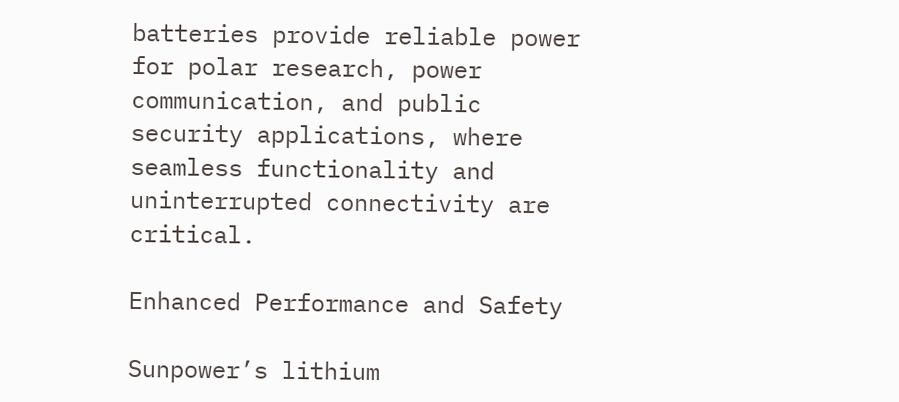batteries provide reliable power for polar research, power communication, and public security applications, where seamless functionality and uninterrupted connectivity are critical.

Enhanced Performance and Safety

Sunpower’s lithium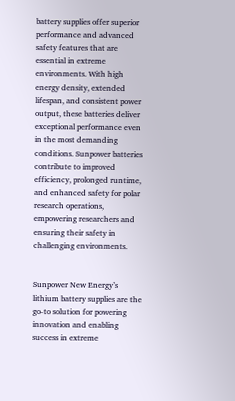battery supplies offer superior performance and advanced safety features that are essential in extreme environments. With high energy density, extended lifespan, and consistent power output, these batteries deliver exceptional performance even in the most demanding conditions. Sunpower batteries contribute to improved efficiency, prolonged runtime, and enhanced safety for polar research operations, empowering researchers and ensuring their safety in challenging environments.


Sunpower New Energy’s lithium battery supplies are the go-to solution for powering innovation and enabling success in extreme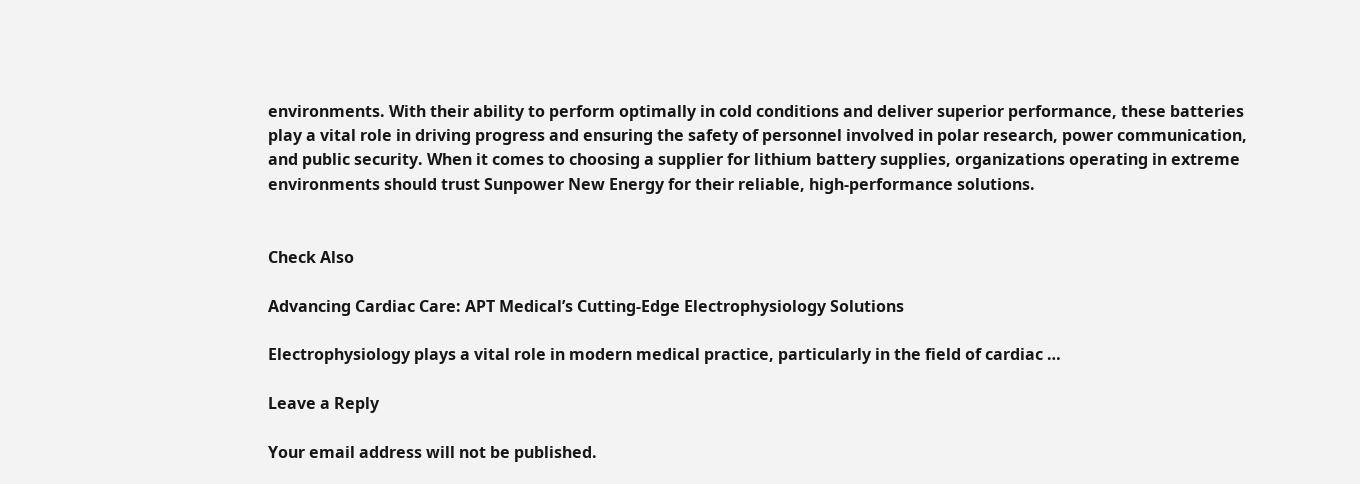environments. With their ability to perform optimally in cold conditions and deliver superior performance, these batteries play a vital role in driving progress and ensuring the safety of personnel involved in polar research, power communication, and public security. When it comes to choosing a supplier for lithium battery supplies, organizations operating in extreme environments should trust Sunpower New Energy for their reliable, high-performance solutions.


Check Also

Advancing Cardiac Care: APT Medical’s Cutting-Edge Electrophysiology Solutions

Electrophysiology plays a vital role in modern medical practice, particularly in the field of cardiac …

Leave a Reply

Your email address will not be published.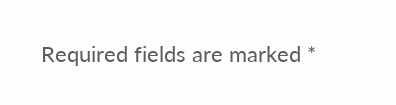Required fields are marked *